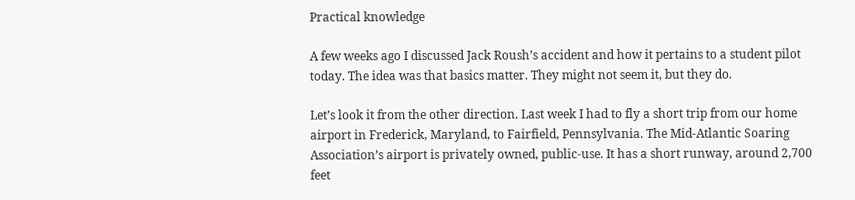Practical knowledge

A few weeks ago I discussed Jack Roush’s accident and how it pertains to a student pilot today. The idea was that basics matter. They might not seem it, but they do.

Let’s look it from the other direction. Last week I had to fly a short trip from our home airport in Frederick, Maryland, to Fairfield, Pennsylvania. The Mid-Atlantic Soaring Association’s airport is privately owned, public-use. It has a short runway, around 2,700 feet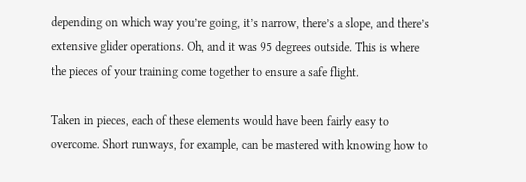depending on which way you’re going, it’s narrow, there’s a slope, and there’s extensive glider operations. Oh, and it was 95 degrees outside. This is where the pieces of your training come together to ensure a safe flight.

Taken in pieces, each of these elements would have been fairly easy to overcome. Short runways, for example, can be mastered with knowing how to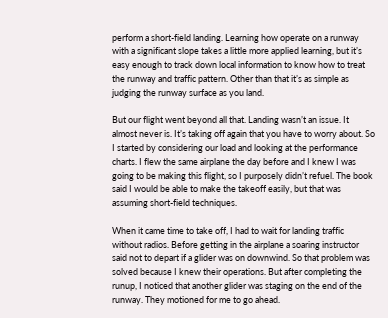perform a short-field landing. Learning how operate on a runway with a significant slope takes a little more applied learning, but it’s easy enough to track down local information to know how to treat the runway and traffic pattern. Other than that it’s as simple as judging the runway surface as you land.

But our flight went beyond all that. Landing wasn’t an issue. It almost never is. It’s taking off again that you have to worry about. So I started by considering our load and looking at the performance charts. I flew the same airplane the day before and I knew I was going to be making this flight, so I purposely didn’t refuel. The book said I would be able to make the takeoff easily, but that was assuming short-field techniques.

When it came time to take off, I had to wait for landing traffic without radios. Before getting in the airplane a soaring instructor said not to depart if a glider was on downwind. So that problem was solved because I knew their operations. But after completing the runup, I noticed that another glider was staging on the end of the runway. They motioned for me to go ahead.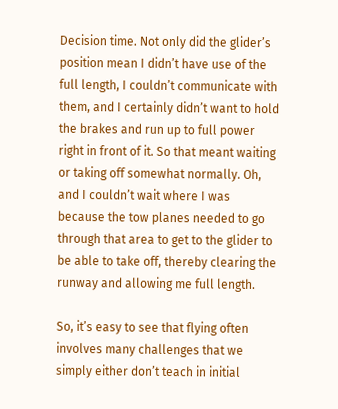Decision time. Not only did the glider’s position mean I didn’t have use of the full length, I couldn’t communicate with them, and I certainly didn’t want to hold the brakes and run up to full power right in front of it. So that meant waiting or taking off somewhat normally. Oh, and I couldn’t wait where I was because the tow planes needed to go through that area to get to the glider to be able to take off, thereby clearing the runway and allowing me full length.

So, it’s easy to see that flying often involves many challenges that we simply either don’t teach in initial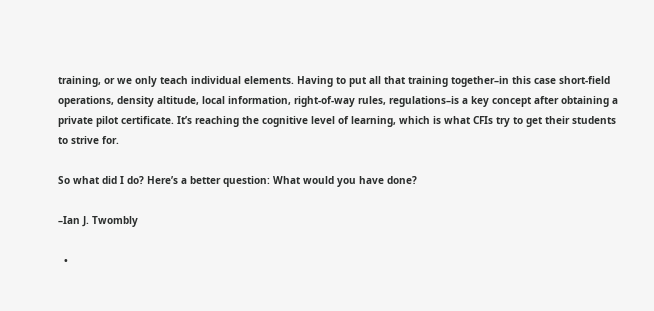training, or we only teach individual elements. Having to put all that training together–in this case short-field operations, density altitude, local information, right-of-way rules, regulations–is a key concept after obtaining a private pilot certificate. It’s reaching the cognitive level of learning, which is what CFIs try to get their students to strive for.

So what did I do? Here’s a better question: What would you have done?

–Ian J. Twombly

  •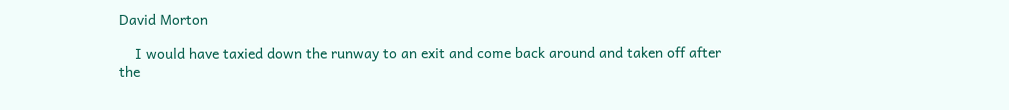David Morton

    I would have taxied down the runway to an exit and come back around and taken off after the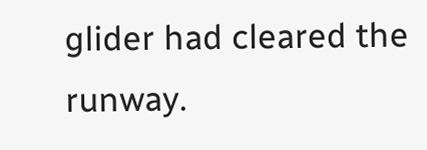glider had cleared the runway.